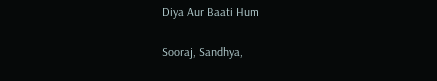Diya Aur Baati Hum

Sooraj, Sandhya,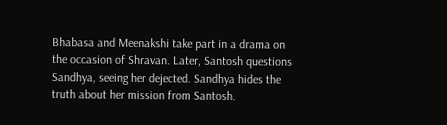Bhabasa and Meenakshi take part in a drama on the occasion of Shravan. Later, Santosh questions Sandhya, seeing her dejected. Sandhya hides the truth about her mission from Santosh.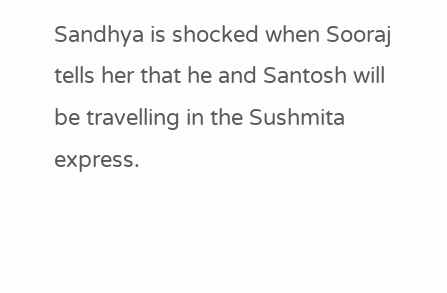Sandhya is shocked when Sooraj tells her that he and Santosh will be travelling in the Sushmita express.